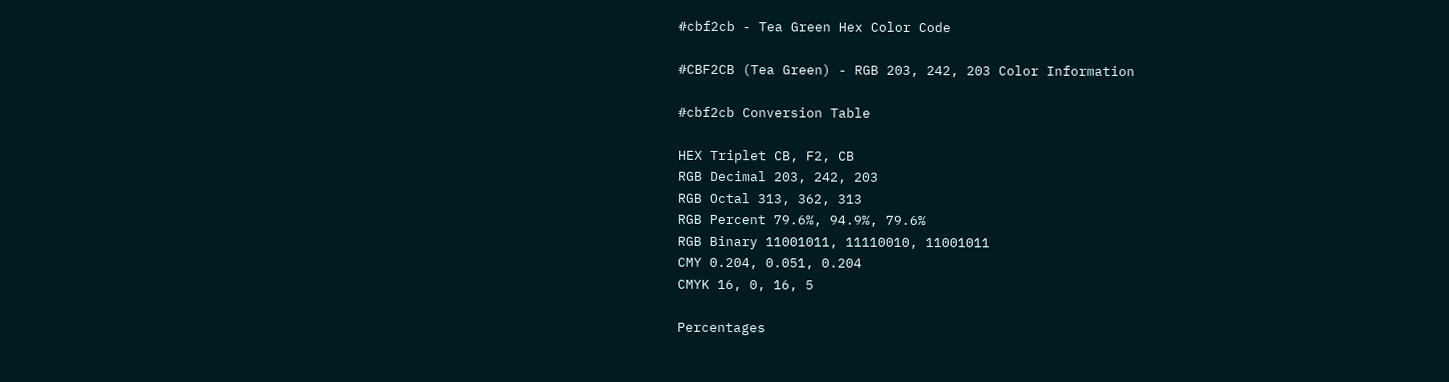#cbf2cb - Tea Green Hex Color Code

#CBF2CB (Tea Green) - RGB 203, 242, 203 Color Information

#cbf2cb Conversion Table

HEX Triplet CB, F2, CB
RGB Decimal 203, 242, 203
RGB Octal 313, 362, 313
RGB Percent 79.6%, 94.9%, 79.6%
RGB Binary 11001011, 11110010, 11001011
CMY 0.204, 0.051, 0.204
CMYK 16, 0, 16, 5

Percentages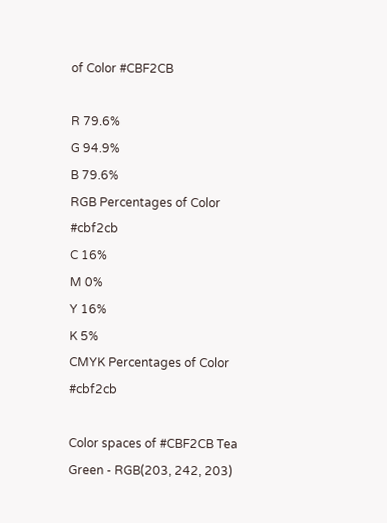of Color #CBF2CB

R 79.6%
G 94.9%
B 79.6%
RGB Percentages of Color #cbf2cb
C 16%
M 0%
Y 16%
K 5%
CMYK Percentages of Color #cbf2cb

Color spaces of #CBF2CB Tea Green - RGB(203, 242, 203)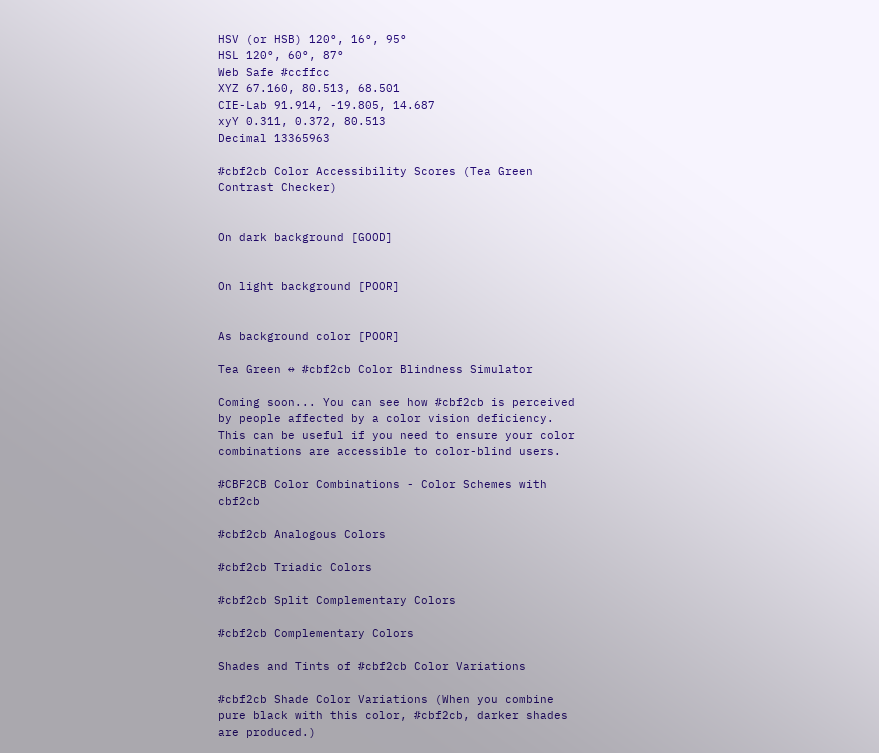HSV (or HSB) 120°, 16°, 95°
HSL 120°, 60°, 87°
Web Safe #ccffcc
XYZ 67.160, 80.513, 68.501
CIE-Lab 91.914, -19.805, 14.687
xyY 0.311, 0.372, 80.513
Decimal 13365963

#cbf2cb Color Accessibility Scores (Tea Green Contrast Checker)


On dark background [GOOD]


On light background [POOR]


As background color [POOR]

Tea Green ↔ #cbf2cb Color Blindness Simulator

Coming soon... You can see how #cbf2cb is perceived by people affected by a color vision deficiency. This can be useful if you need to ensure your color combinations are accessible to color-blind users.

#CBF2CB Color Combinations - Color Schemes with cbf2cb

#cbf2cb Analogous Colors

#cbf2cb Triadic Colors

#cbf2cb Split Complementary Colors

#cbf2cb Complementary Colors

Shades and Tints of #cbf2cb Color Variations

#cbf2cb Shade Color Variations (When you combine pure black with this color, #cbf2cb, darker shades are produced.)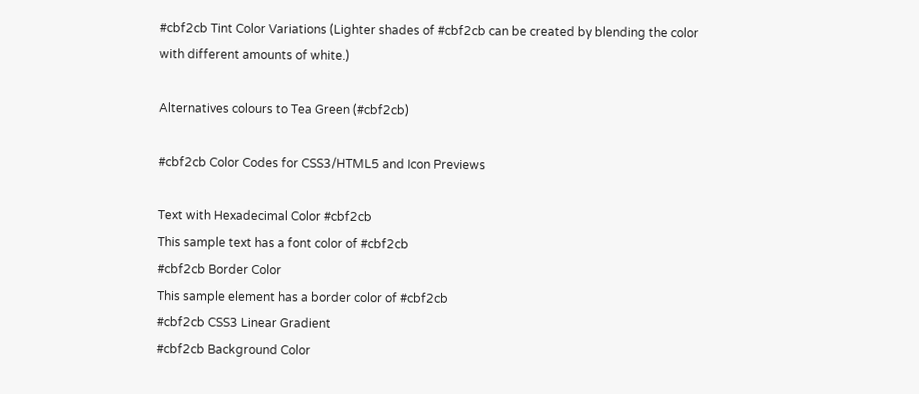#cbf2cb Tint Color Variations (Lighter shades of #cbf2cb can be created by blending the color with different amounts of white.)

Alternatives colours to Tea Green (#cbf2cb)

#cbf2cb Color Codes for CSS3/HTML5 and Icon Previews

Text with Hexadecimal Color #cbf2cb
This sample text has a font color of #cbf2cb
#cbf2cb Border Color
This sample element has a border color of #cbf2cb
#cbf2cb CSS3 Linear Gradient
#cbf2cb Background Color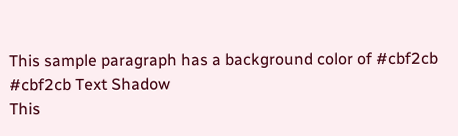This sample paragraph has a background color of #cbf2cb
#cbf2cb Text Shadow
This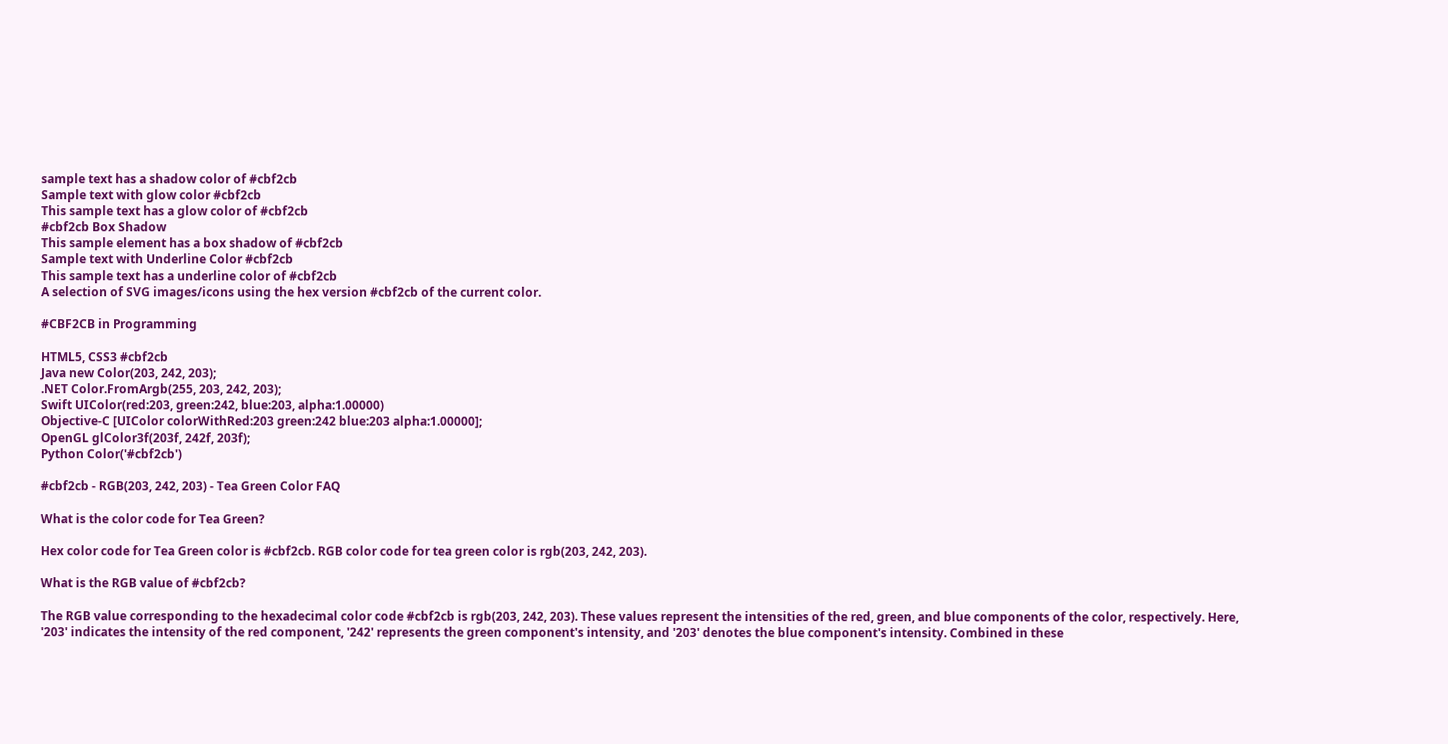sample text has a shadow color of #cbf2cb
Sample text with glow color #cbf2cb
This sample text has a glow color of #cbf2cb
#cbf2cb Box Shadow
This sample element has a box shadow of #cbf2cb
Sample text with Underline Color #cbf2cb
This sample text has a underline color of #cbf2cb
A selection of SVG images/icons using the hex version #cbf2cb of the current color.

#CBF2CB in Programming

HTML5, CSS3 #cbf2cb
Java new Color(203, 242, 203);
.NET Color.FromArgb(255, 203, 242, 203);
Swift UIColor(red:203, green:242, blue:203, alpha:1.00000)
Objective-C [UIColor colorWithRed:203 green:242 blue:203 alpha:1.00000];
OpenGL glColor3f(203f, 242f, 203f);
Python Color('#cbf2cb')

#cbf2cb - RGB(203, 242, 203) - Tea Green Color FAQ

What is the color code for Tea Green?

Hex color code for Tea Green color is #cbf2cb. RGB color code for tea green color is rgb(203, 242, 203).

What is the RGB value of #cbf2cb?

The RGB value corresponding to the hexadecimal color code #cbf2cb is rgb(203, 242, 203). These values represent the intensities of the red, green, and blue components of the color, respectively. Here, '203' indicates the intensity of the red component, '242' represents the green component's intensity, and '203' denotes the blue component's intensity. Combined in these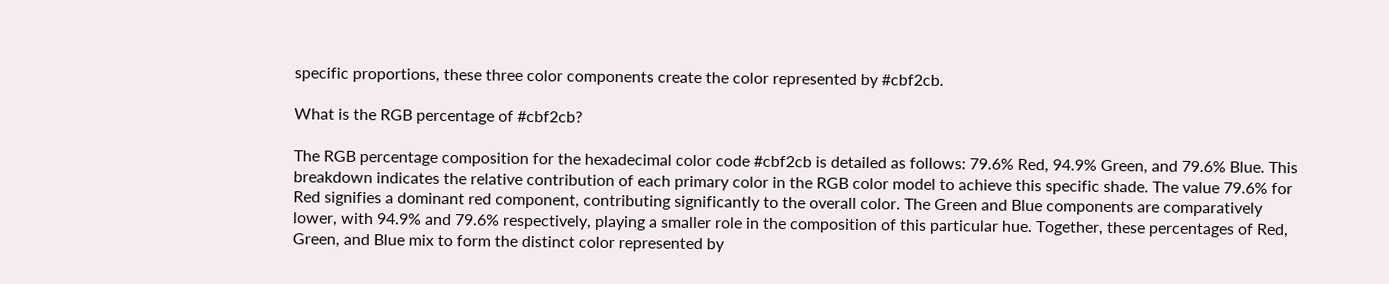specific proportions, these three color components create the color represented by #cbf2cb.

What is the RGB percentage of #cbf2cb?

The RGB percentage composition for the hexadecimal color code #cbf2cb is detailed as follows: 79.6% Red, 94.9% Green, and 79.6% Blue. This breakdown indicates the relative contribution of each primary color in the RGB color model to achieve this specific shade. The value 79.6% for Red signifies a dominant red component, contributing significantly to the overall color. The Green and Blue components are comparatively lower, with 94.9% and 79.6% respectively, playing a smaller role in the composition of this particular hue. Together, these percentages of Red, Green, and Blue mix to form the distinct color represented by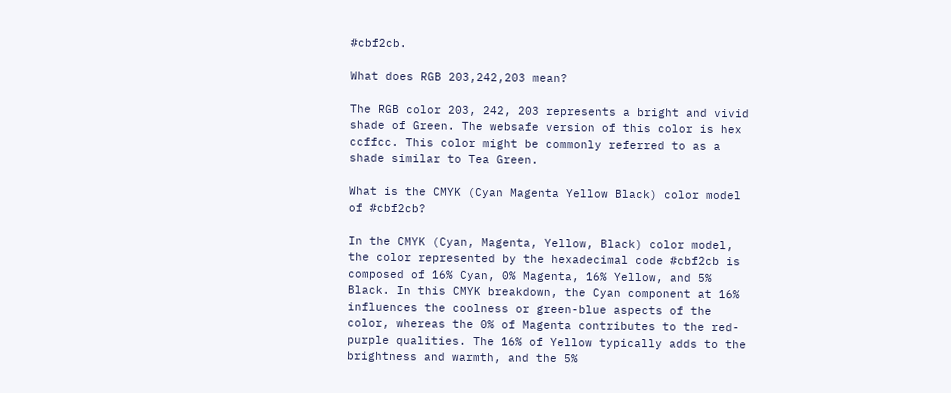#cbf2cb.

What does RGB 203,242,203 mean?

The RGB color 203, 242, 203 represents a bright and vivid shade of Green. The websafe version of this color is hex ccffcc. This color might be commonly referred to as a shade similar to Tea Green.

What is the CMYK (Cyan Magenta Yellow Black) color model of #cbf2cb?

In the CMYK (Cyan, Magenta, Yellow, Black) color model, the color represented by the hexadecimal code #cbf2cb is composed of 16% Cyan, 0% Magenta, 16% Yellow, and 5% Black. In this CMYK breakdown, the Cyan component at 16% influences the coolness or green-blue aspects of the color, whereas the 0% of Magenta contributes to the red-purple qualities. The 16% of Yellow typically adds to the brightness and warmth, and the 5%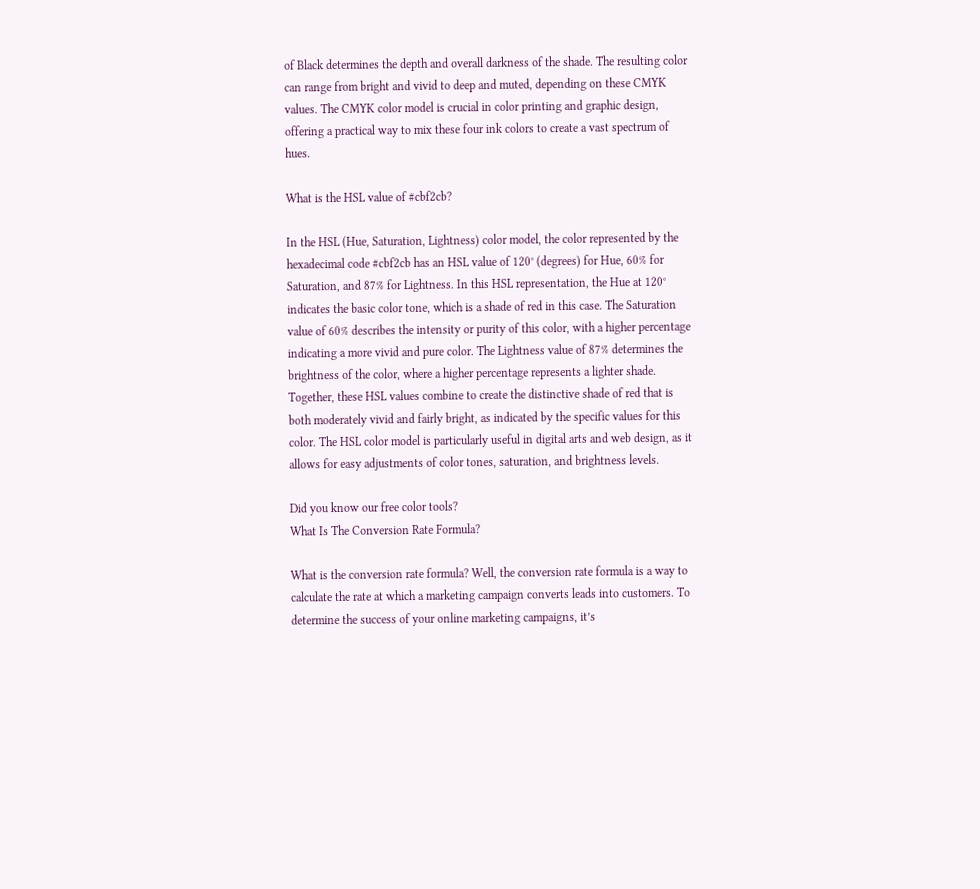of Black determines the depth and overall darkness of the shade. The resulting color can range from bright and vivid to deep and muted, depending on these CMYK values. The CMYK color model is crucial in color printing and graphic design, offering a practical way to mix these four ink colors to create a vast spectrum of hues.

What is the HSL value of #cbf2cb?

In the HSL (Hue, Saturation, Lightness) color model, the color represented by the hexadecimal code #cbf2cb has an HSL value of 120° (degrees) for Hue, 60% for Saturation, and 87% for Lightness. In this HSL representation, the Hue at 120° indicates the basic color tone, which is a shade of red in this case. The Saturation value of 60% describes the intensity or purity of this color, with a higher percentage indicating a more vivid and pure color. The Lightness value of 87% determines the brightness of the color, where a higher percentage represents a lighter shade. Together, these HSL values combine to create the distinctive shade of red that is both moderately vivid and fairly bright, as indicated by the specific values for this color. The HSL color model is particularly useful in digital arts and web design, as it allows for easy adjustments of color tones, saturation, and brightness levels.

Did you know our free color tools?
What Is The Conversion Rate Formula?

What is the conversion rate formula? Well, the conversion rate formula is a way to calculate the rate at which a marketing campaign converts leads into customers. To determine the success of your online marketing campaigns, it’s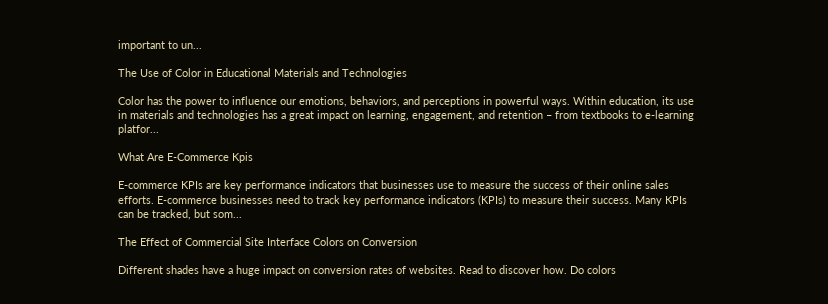important to un...

The Use of Color in Educational Materials and Technologies

Color has the power to influence our emotions, behaviors, and perceptions in powerful ways. Within education, its use in materials and technologies has a great impact on learning, engagement, and retention – from textbooks to e-learning platfor...

What Are E-Commerce Kpis

E-commerce KPIs are key performance indicators that businesses use to measure the success of their online sales efforts. E-commerce businesses need to track key performance indicators (KPIs) to measure their success. Many KPIs can be tracked, but som...

The Effect of Commercial Site Interface Colors on Conversion

Different shades have a huge impact on conversion rates of websites. Read to discover how. Do colors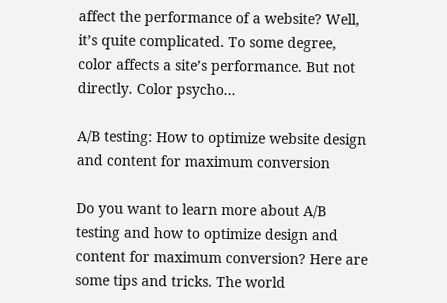affect the performance of a website? Well, it’s quite complicated. To some degree, color affects a site’s performance. But not directly. Color psycho...

A/B testing: How to optimize website design and content for maximum conversion

Do you want to learn more about A/B testing and how to optimize design and content for maximum conversion? Here are some tips and tricks. The world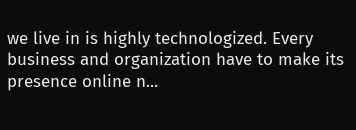we live in is highly technologized. Every business and organization have to make its presence online n...